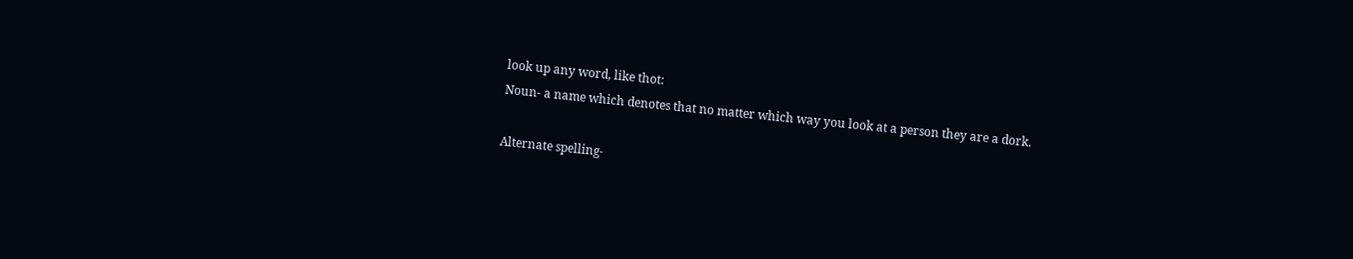look up any word, like thot:
Noun- a name which denotes that no matter which way you look at a person they are a dork.

Alternate spelling-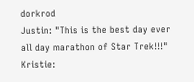dorkrod
Justin: "This is the best day ever all day marathon of Star Trek!!!"
Kristie: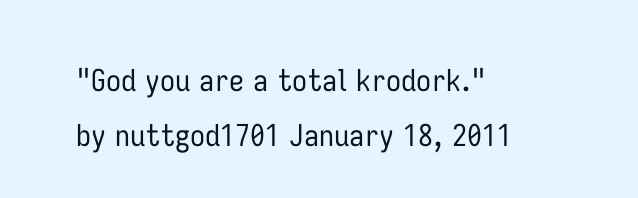"God you are a total krodork."
by nuttgod1701 January 18, 2011